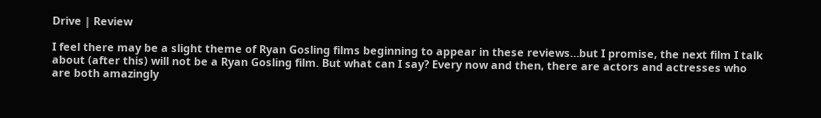Drive | Review

I feel there may be a slight theme of Ryan Gosling films beginning to appear in these reviews…but I promise, the next film I talk about (after this) will not be a Ryan Gosling film. But what can I say? Every now and then, there are actors and actresses who are both amazingly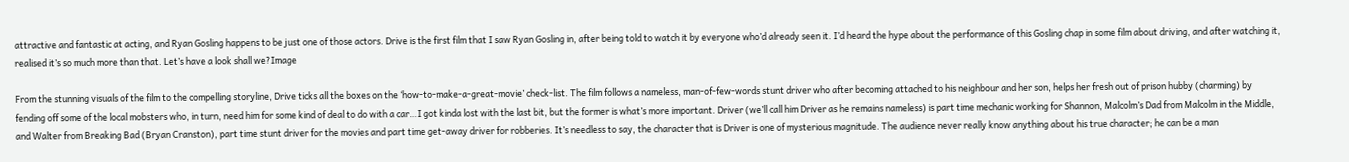attractive and fantastic at acting, and Ryan Gosling happens to be just one of those actors. Drive is the first film that I saw Ryan Gosling in, after being told to watch it by everyone who’d already seen it. I’d heard the hype about the performance of this Gosling chap in some film about driving, and after watching it, realised it’s so much more than that. Let’s have a look shall we?Image

From the stunning visuals of the film to the compelling storyline, Drive ticks all the boxes on the ‘how-to-make-a-great-movie’ check-list. The film follows a nameless, man-of-few-words stunt driver who after becoming attached to his neighbour and her son, helps her fresh out of prison hubby (charming) by fending off some of the local mobsters who, in turn, need him for some kind of deal to do with a car…I got kinda lost with the last bit, but the former is what’s more important. Driver (we’ll call him Driver as he remains nameless) is part time mechanic working for Shannon, Malcolm’s Dad from Malcolm in the Middle, and Walter from Breaking Bad (Bryan Cranston), part time stunt driver for the movies and part time get-away driver for robberies. It’s needless to say, the character that is Driver is one of mysterious magnitude. The audience never really know anything about his true character; he can be a man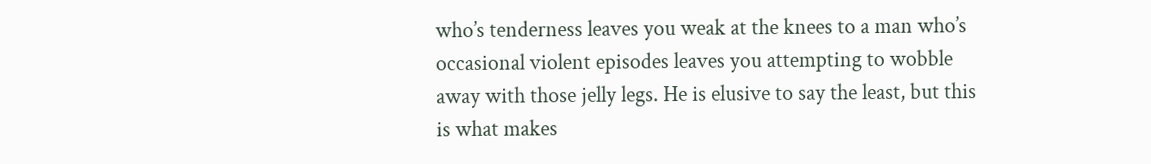who’s tenderness leaves you weak at the knees to a man who’s occasional violent episodes leaves you attempting to wobble away with those jelly legs. He is elusive to say the least, but this is what makes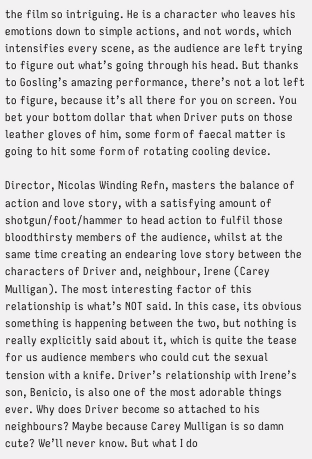the film so intriguing. He is a character who leaves his emotions down to simple actions, and not words, which intensifies every scene, as the audience are left trying to figure out what’s going through his head. But thanks to Gosling’s amazing performance, there’s not a lot left to figure, because it’s all there for you on screen. You bet your bottom dollar that when Driver puts on those leather gloves of him, some form of faecal matter is going to hit some form of rotating cooling device.

Director, Nicolas Winding Refn, masters the balance of action and love story, with a satisfying amount of shotgun/foot/hammer to head action to fulfil those bloodthirsty members of the audience, whilst at the same time creating an endearing love story between the characters of Driver and, neighbour, Irene (Carey Mulligan). The most interesting factor of this relationship is what’s NOT said. In this case, its obvious something is happening between the two, but nothing is really explicitly said about it, which is quite the tease for us audience members who could cut the sexual tension with a knife. Driver’s relationship with Irene’s son, Benicio, is also one of the most adorable things ever. Why does Driver become so attached to his neighbours? Maybe because Carey Mulligan is so damn cute? We’ll never know. But what I do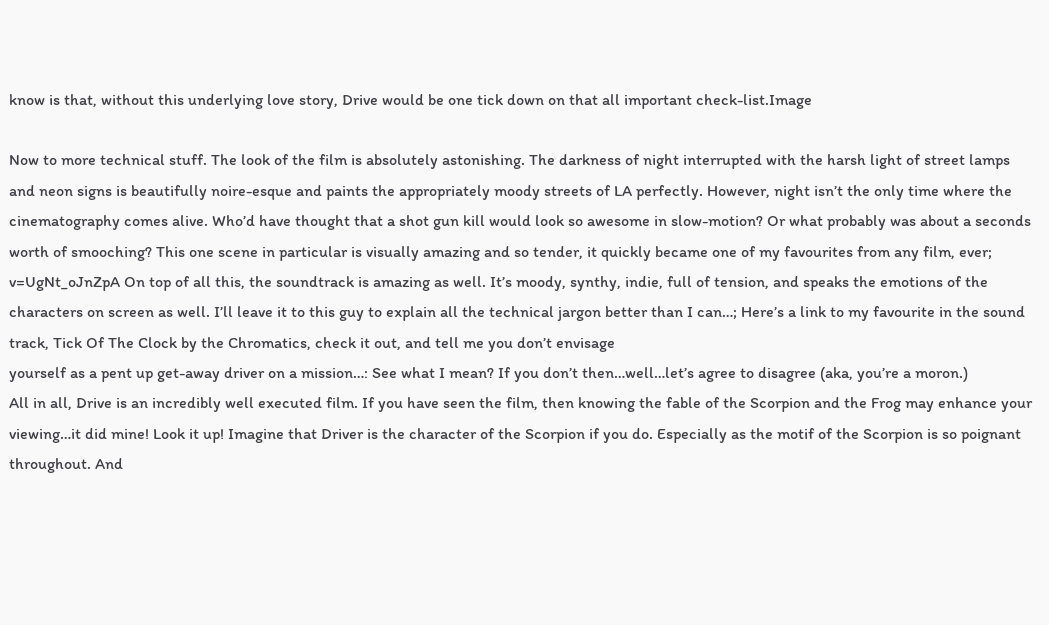know is that, without this underlying love story, Drive would be one tick down on that all important check-list.Image

Now to more technical stuff. The look of the film is absolutely astonishing. The darkness of night interrupted with the harsh light of street lamps and neon signs is beautifully noire-esque and paints the appropriately moody streets of LA perfectly. However, night isn’t the only time where the cinematography comes alive. Who’d have thought that a shot gun kill would look so awesome in slow-motion? Or what probably was about a seconds worth of smooching? This one scene in particular is visually amazing and so tender, it quickly became one of my favourites from any film, ever;
v=UgNt_oJnZpA On top of all this, the soundtrack is amazing as well. It’s moody, synthy, indie, full of tension, and speaks the emotions of the characters on screen as well. I’ll leave it to this guy to explain all the technical jargon better than I can…; Here’s a link to my favourite in the sound track, Tick Of The Clock by the Chromatics, check it out, and tell me you don’t envisage
yourself as a pent up get-away driver on a mission…: See what I mean? If you don’t then…well…let’s agree to disagree (aka, you’re a moron.)
All in all, Drive is an incredibly well executed film. If you have seen the film, then knowing the fable of the Scorpion and the Frog may enhance your viewing…it did mine! Look it up! Imagine that Driver is the character of the Scorpion if you do. Especially as the motif of the Scorpion is so poignant throughout. And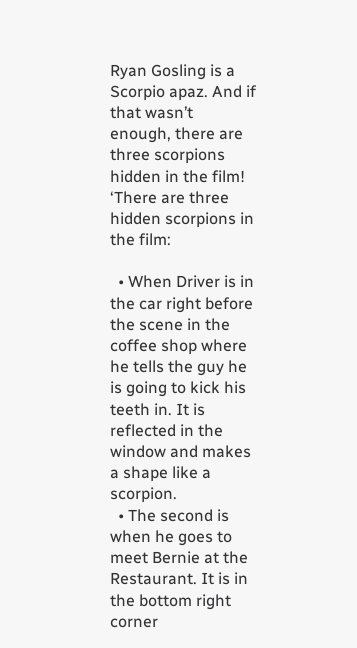Ryan Gosling is a Scorpio apaz. And if that wasn’t enough, there are three scorpions hidden in the film!
‘There are three hidden scorpions in the film:

  • When Driver is in the car right before the scene in the coffee shop where he tells the guy he is going to kick his teeth in. It is reflected in the window and makes a shape like a scorpion.
  • The second is when he goes to meet Bernie at the Restaurant. It is in the bottom right corner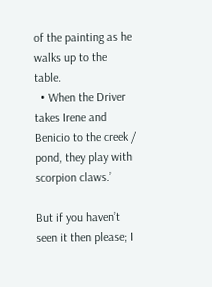of the painting as he walks up to the table.
  • When the Driver takes Irene and Benicio to the creek / pond, they play with scorpion claws.’

But if you haven’t seen it then please; I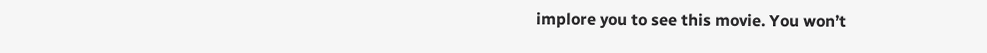implore you to see this movie. You won’t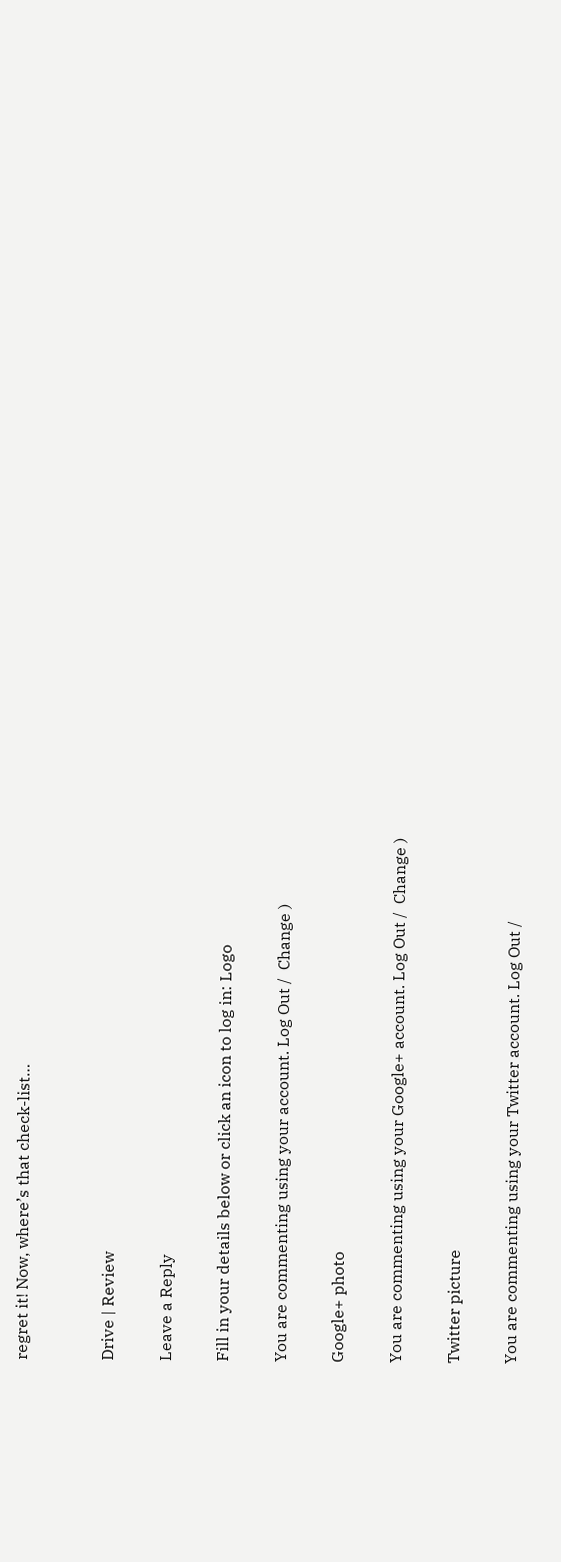regret it! Now, where’s that check-list…


Drive | Review

Leave a Reply

Fill in your details below or click an icon to log in: Logo

You are commenting using your account. Log Out /  Change )

Google+ photo

You are commenting using your Google+ account. Log Out /  Change )

Twitter picture

You are commenting using your Twitter account. Log Out /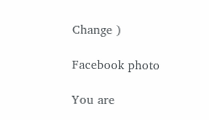Change )

Facebook photo

You are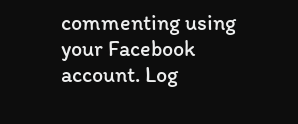commenting using your Facebook account. Log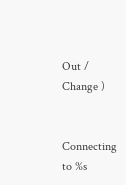Out /  Change )


Connecting to %s